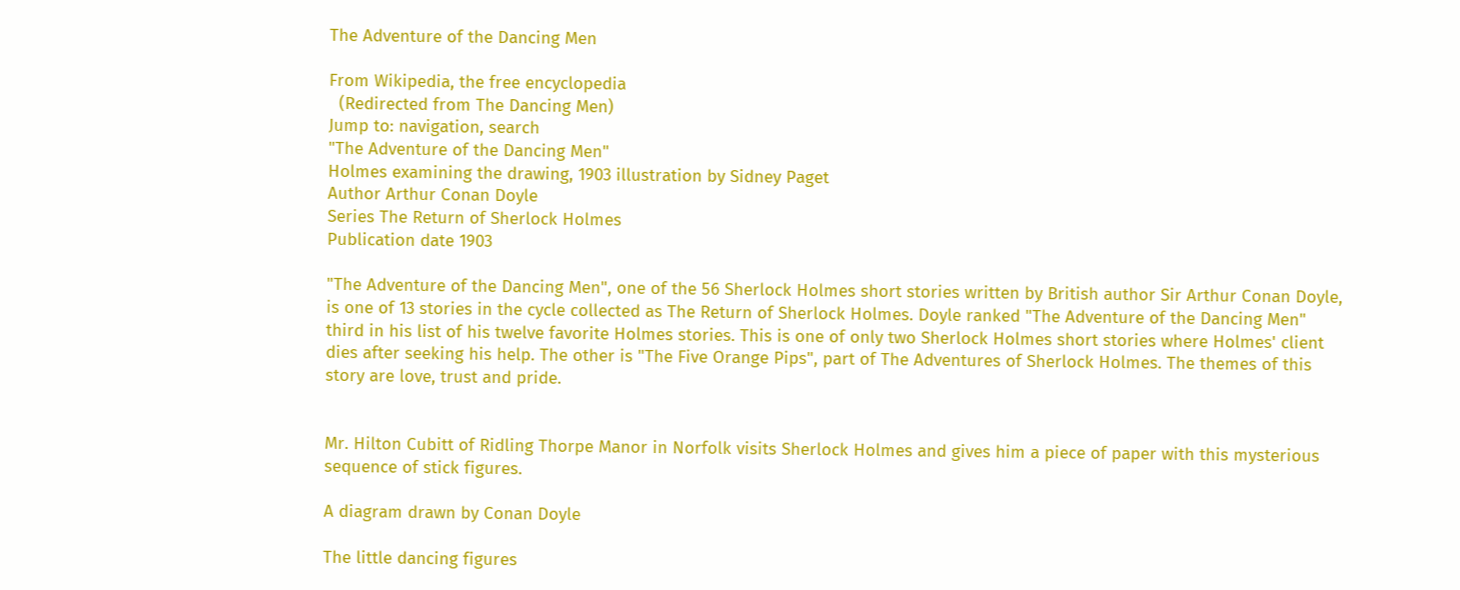The Adventure of the Dancing Men

From Wikipedia, the free encyclopedia
  (Redirected from The Dancing Men)
Jump to: navigation, search
"The Adventure of the Dancing Men"
Holmes examining the drawing, 1903 illustration by Sidney Paget
Author Arthur Conan Doyle
Series The Return of Sherlock Holmes
Publication date 1903

"The Adventure of the Dancing Men", one of the 56 Sherlock Holmes short stories written by British author Sir Arthur Conan Doyle, is one of 13 stories in the cycle collected as The Return of Sherlock Holmes. Doyle ranked "The Adventure of the Dancing Men" third in his list of his twelve favorite Holmes stories. This is one of only two Sherlock Holmes short stories where Holmes' client dies after seeking his help. The other is "The Five Orange Pips", part of The Adventures of Sherlock Holmes. The themes of this story are love, trust and pride.


Mr. Hilton Cubitt of Ridling Thorpe Manor in Norfolk visits Sherlock Holmes and gives him a piece of paper with this mysterious sequence of stick figures.

A diagram drawn by Conan Doyle

The little dancing figures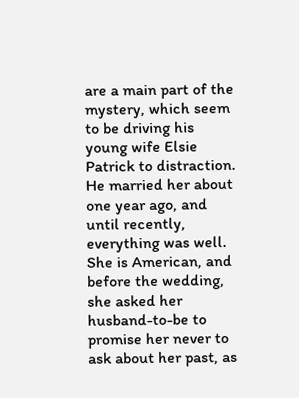are a main part of the mystery, which seem to be driving his young wife Elsie Patrick to distraction. He married her about one year ago, and until recently, everything was well. She is American, and before the wedding, she asked her husband-to-be to promise her never to ask about her past, as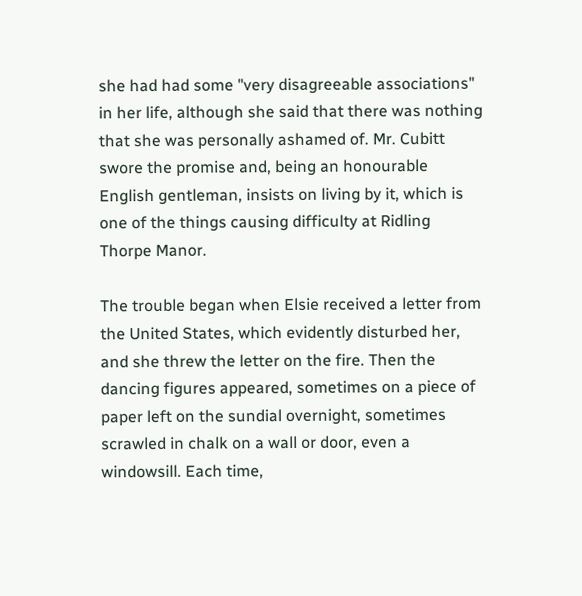she had had some "very disagreeable associations" in her life, although she said that there was nothing that she was personally ashamed of. Mr. Cubitt swore the promise and, being an honourable English gentleman, insists on living by it, which is one of the things causing difficulty at Ridling Thorpe Manor.

The trouble began when Elsie received a letter from the United States, which evidently disturbed her, and she threw the letter on the fire. Then the dancing figures appeared, sometimes on a piece of paper left on the sundial overnight, sometimes scrawled in chalk on a wall or door, even a windowsill. Each time,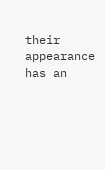their appearance has an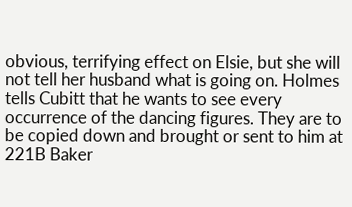obvious, terrifying effect on Elsie, but she will not tell her husband what is going on. Holmes tells Cubitt that he wants to see every occurrence of the dancing figures. They are to be copied down and brought or sent to him at 221B Baker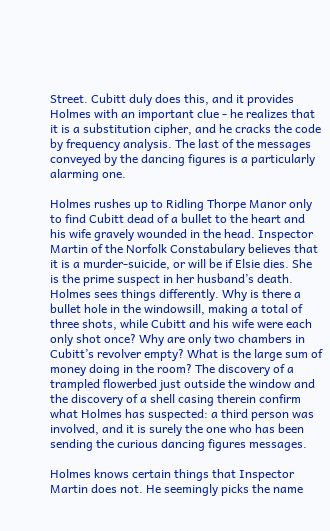Street. Cubitt duly does this, and it provides Holmes with an important clue - he realizes that it is a substitution cipher, and he cracks the code by frequency analysis. The last of the messages conveyed by the dancing figures is a particularly alarming one.

Holmes rushes up to Ridling Thorpe Manor only to find Cubitt dead of a bullet to the heart and his wife gravely wounded in the head. Inspector Martin of the Norfolk Constabulary believes that it is a murder-suicide, or will be if Elsie dies. She is the prime suspect in her husband’s death. Holmes sees things differently. Why is there a bullet hole in the windowsill, making a total of three shots, while Cubitt and his wife were each only shot once? Why are only two chambers in Cubitt’s revolver empty? What is the large sum of money doing in the room? The discovery of a trampled flowerbed just outside the window and the discovery of a shell casing therein confirm what Holmes has suspected: a third person was involved, and it is surely the one who has been sending the curious dancing figures messages.

Holmes knows certain things that Inspector Martin does not. He seemingly picks the name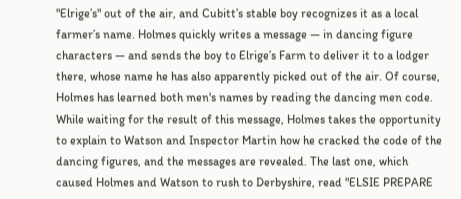"Elrige’s" out of the air, and Cubitt’s stable boy recognizes it as a local farmer’s name. Holmes quickly writes a message — in dancing figure characters — and sends the boy to Elrige’s Farm to deliver it to a lodger there, whose name he has also apparently picked out of the air. Of course, Holmes has learned both men's names by reading the dancing men code. While waiting for the result of this message, Holmes takes the opportunity to explain to Watson and Inspector Martin how he cracked the code of the dancing figures, and the messages are revealed. The last one, which caused Holmes and Watson to rush to Derbyshire, read "ELSIE PREPARE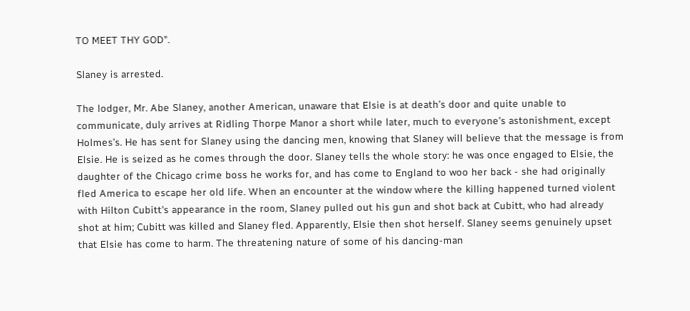TO MEET THY GOD".

Slaney is arrested.

The lodger, Mr. Abe Slaney, another American, unaware that Elsie is at death’s door and quite unable to communicate, duly arrives at Ridling Thorpe Manor a short while later, much to everyone’s astonishment, except Holmes’s. He has sent for Slaney using the dancing men, knowing that Slaney will believe that the message is from Elsie. He is seized as he comes through the door. Slaney tells the whole story: he was once engaged to Elsie, the daughter of the Chicago crime boss he works for, and has come to England to woo her back - she had originally fled America to escape her old life. When an encounter at the window where the killing happened turned violent with Hilton Cubitt's appearance in the room, Slaney pulled out his gun and shot back at Cubitt, who had already shot at him; Cubitt was killed and Slaney fled. Apparently, Elsie then shot herself. Slaney seems genuinely upset that Elsie has come to harm. The threatening nature of some of his dancing-man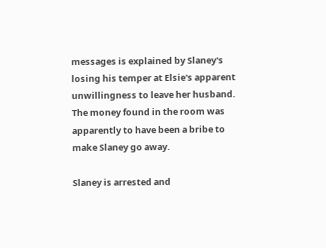messages is explained by Slaney's losing his temper at Elsie's apparent unwillingness to leave her husband. The money found in the room was apparently to have been a bribe to make Slaney go away.

Slaney is arrested and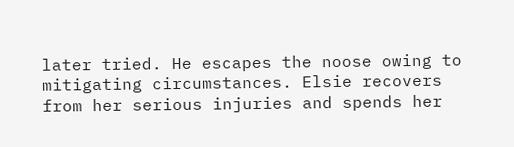later tried. He escapes the noose owing to mitigating circumstances. Elsie recovers from her serious injuries and spends her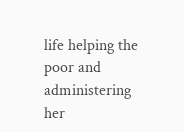life helping the poor and administering her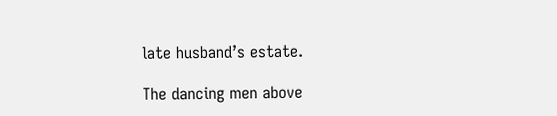late husband’s estate.

The dancing men above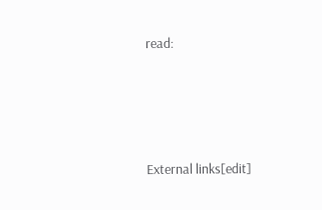read:




External links[edit]